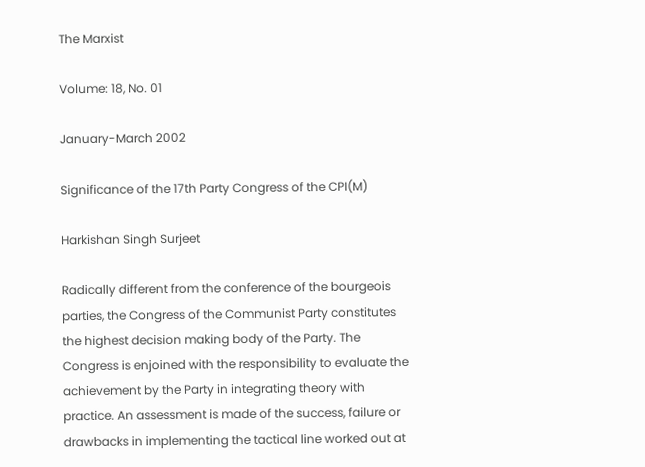The Marxist

Volume: 18, No. 01

January-March 2002

Significance of the 17th Party Congress of the CPI(M)

Harkishan Singh Surjeet

Radically different from the conference of the bourgeois parties, the Congress of the Communist Party constitutes the highest decision making body of the Party. The Congress is enjoined with the responsibility to evaluate the achievement by the Party in integrating theory with practice. An assessment is made of the success, failure or drawbacks in implementing the tactical line worked out at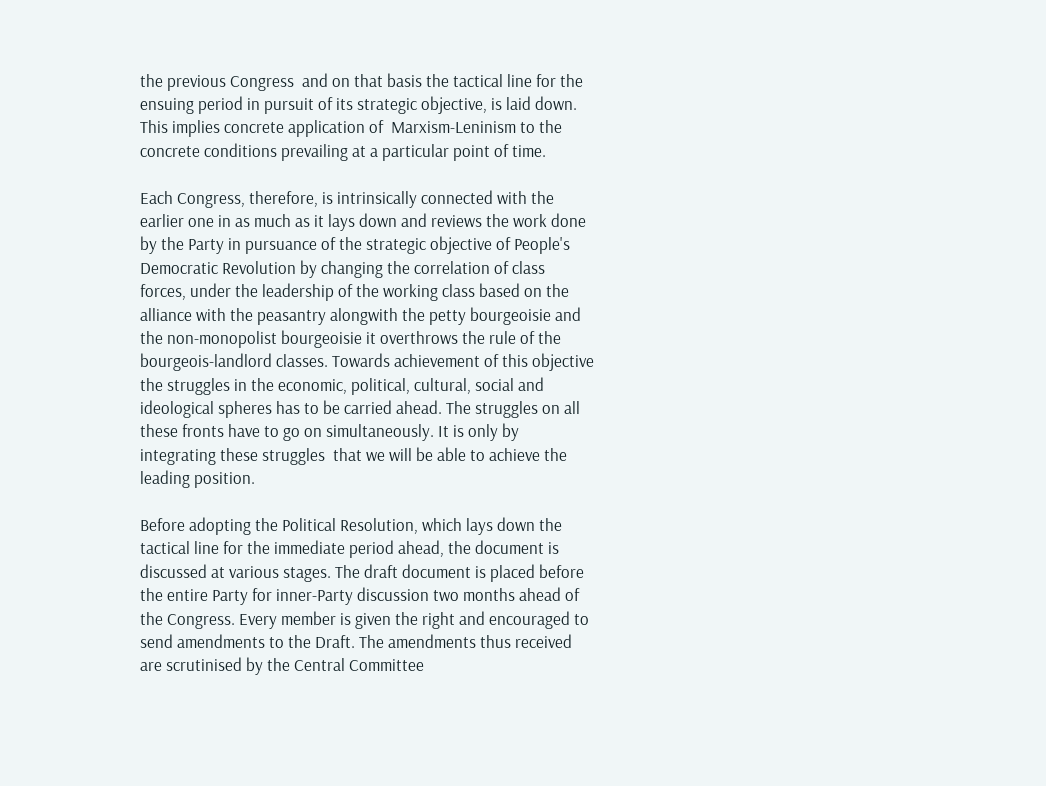the previous Congress  and on that basis the tactical line for the ensuing period in pursuit of its strategic objective, is laid down. This implies concrete application of  Marxism-Leninism to the concrete conditions prevailing at a particular point of time.

Each Congress, therefore, is intrinsically connected with the earlier one in as much as it lays down and reviews the work done by the Party in pursuance of the strategic objective of People's Democratic Revolution by changing the correlation of class forces, under the leadership of the working class based on the alliance with the peasantry alongwith the petty bourgeoisie and the non-monopolist bourgeoisie it overthrows the rule of the bourgeois-landlord classes. Towards achievement of this objective the struggles in the economic, political, cultural, social and ideological spheres has to be carried ahead. The struggles on all these fronts have to go on simultaneously. It is only by integrating these struggles  that we will be able to achieve the leading position.

Before adopting the Political Resolution, which lays down the tactical line for the immediate period ahead, the document is discussed at various stages. The draft document is placed before the entire Party for inner-Party discussion two months ahead of the Congress. Every member is given the right and encouraged to send amendments to the Draft. The amendments thus received are scrutinised by the Central Committee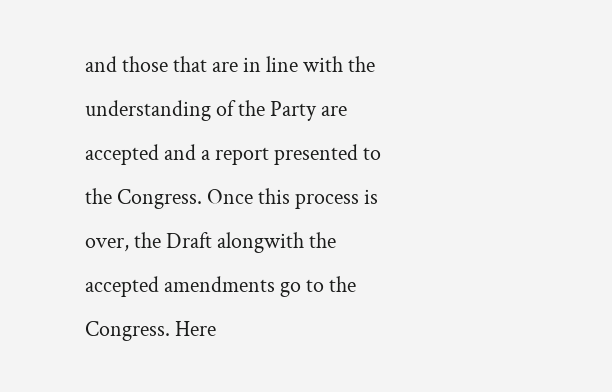and those that are in line with the understanding of the Party are accepted and a report presented to the Congress. Once this process is over, the Draft alongwith the accepted amendments go to the Congress. Here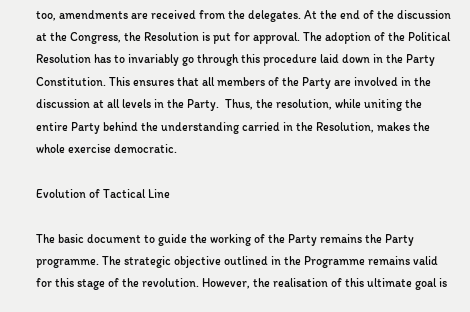too, amendments are received from the delegates. At the end of the discussion at the Congress, the Resolution is put for approval. The adoption of the Political Resolution has to invariably go through this procedure laid down in the Party Constitution. This ensures that all members of the Party are involved in the discussion at all levels in the Party.  Thus, the resolution, while uniting the entire Party behind the understanding carried in the Resolution, makes the whole exercise democratic.

Evolution of Tactical Line

The basic document to guide the working of the Party remains the Party programme. The strategic objective outlined in the Programme remains valid for this stage of the revolution. However, the realisation of this ultimate goal is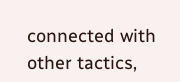connected with other tactics,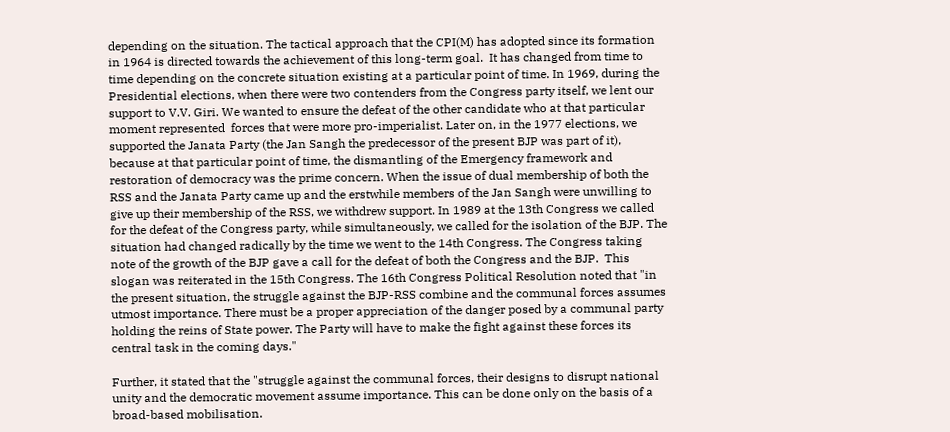depending on the situation. The tactical approach that the CPI(M) has adopted since its formation in 1964 is directed towards the achievement of this long-term goal.  It has changed from time to time depending on the concrete situation existing at a particular point of time. In 1969, during the Presidential elections, when there were two contenders from the Congress party itself, we lent our support to V.V. Giri. We wanted to ensure the defeat of the other candidate who at that particular moment represented  forces that were more pro-imperialist. Later on, in the 1977 elections, we supported the Janata Party (the Jan Sangh the predecessor of the present BJP was part of it), because at that particular point of time, the dismantling of the Emergency framework and restoration of democracy was the prime concern. When the issue of dual membership of both the RSS and the Janata Party came up and the erstwhile members of the Jan Sangh were unwilling to give up their membership of the RSS, we withdrew support. In 1989 at the 13th Congress we called for the defeat of the Congress party, while simultaneously, we called for the isolation of the BJP. The situation had changed radically by the time we went to the 14th Congress. The Congress taking note of the growth of the BJP gave a call for the defeat of both the Congress and the BJP.  This slogan was reiterated in the 15th Congress. The 16th Congress Political Resolution noted that "in the present situation, the struggle against the BJP-RSS combine and the communal forces assumes utmost importance. There must be a proper appreciation of the danger posed by a communal party holding the reins of State power. The Party will have to make the fight against these forces its central task in the coming days."

Further, it stated that the "struggle against the communal forces, their designs to disrupt national unity and the democratic movement assume importance. This can be done only on the basis of a broad-based mobilisation.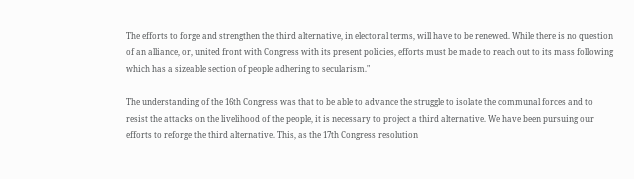The efforts to forge and strengthen the third alternative, in electoral terms, will have to be renewed. While there is no question of an alliance, or, united front with Congress with its present policies, efforts must be made to reach out to its mass following which has a sizeable section of people adhering to secularism."

The understanding of the 16th Congress was that to be able to advance the struggle to isolate the communal forces and to resist the attacks on the livelihood of the people, it is necessary to project a third alternative. We have been pursuing our efforts to reforge the third alternative. This, as the 17th Congress resolution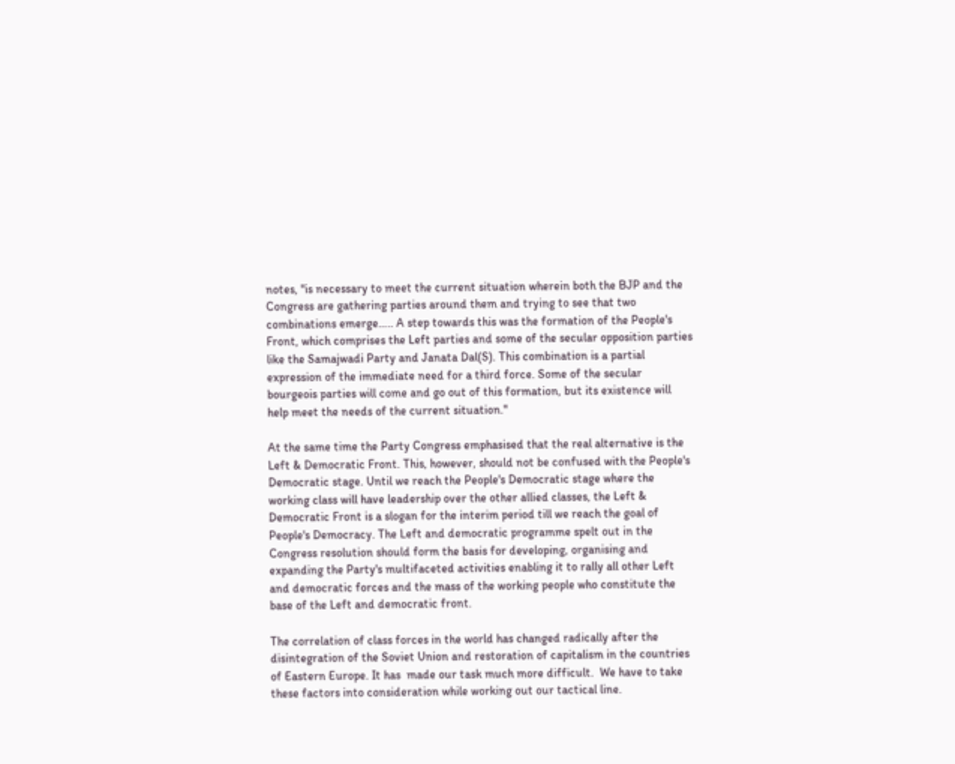notes, "is necessary to meet the current situation wherein both the BJP and the Congress are gathering parties around them and trying to see that two combinations emerge….. A step towards this was the formation of the People's Front, which comprises the Left parties and some of the secular opposition parties like the Samajwadi Party and Janata Dal(S). This combination is a partial expression of the immediate need for a third force. Some of the secular bourgeois parties will come and go out of this formation, but its existence will help meet the needs of the current situation."

At the same time the Party Congress emphasised that the real alternative is the Left & Democratic Front. This, however, should not be confused with the People's Democratic stage. Until we reach the People's Democratic stage where the working class will have leadership over the other allied classes, the Left & Democratic Front is a slogan for the interim period till we reach the goal of People's Democracy. The Left and democratic programme spelt out in the Congress resolution should form the basis for developing, organising and expanding the Party's multifaceted activities enabling it to rally all other Left and democratic forces and the mass of the working people who constitute the base of the Left and democratic front.

The correlation of class forces in the world has changed radically after the disintegration of the Soviet Union and restoration of capitalism in the countries of Eastern Europe. It has  made our task much more difficult.  We have to take these factors into consideration while working out our tactical line.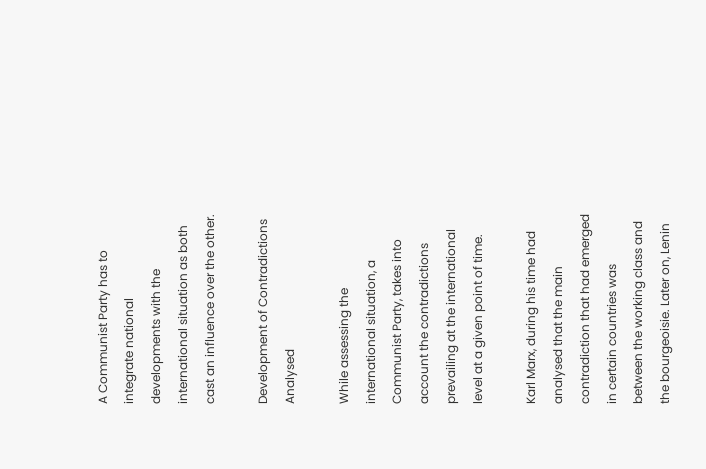A Communist Party has to integrate national developments with the international situation as both cast an influence over the other.

Development of Contradictions Analysed

While assessing the international situation, a Communist Party, takes into account the contradictions prevailing at the international level at a given point of time.

Karl Marx, during his time had analysed that the main contradiction that had emerged in certain countries was between the working class and the bourgeoisie. Later on, Lenin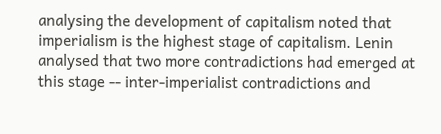analysing the development of capitalism noted that imperialism is the highest stage of capitalism. Lenin analysed that two more contradictions had emerged at this stage -- inter-imperialist contradictions and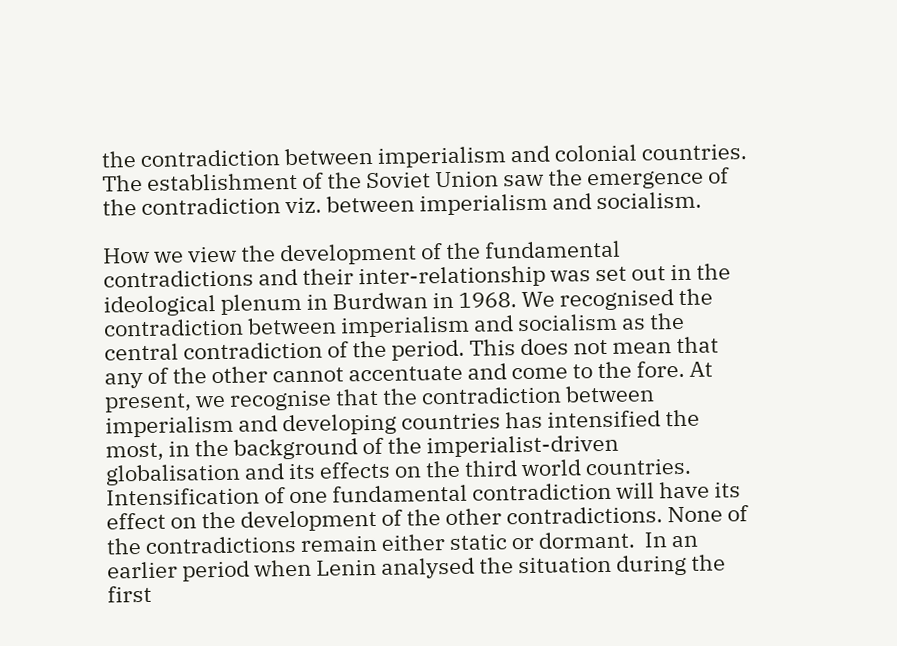the contradiction between imperialism and colonial countries.  The establishment of the Soviet Union saw the emergence of the contradiction viz. between imperialism and socialism.

How we view the development of the fundamental contradictions and their inter-relationship was set out in the ideological plenum in Burdwan in 1968. We recognised the contradiction between imperialism and socialism as the central contradiction of the period. This does not mean that any of the other cannot accentuate and come to the fore. At present, we recognise that the contradiction between imperialism and developing countries has intensified the most, in the background of the imperialist-driven globalisation and its effects on the third world countries.  Intensification of one fundamental contradiction will have its effect on the development of the other contradictions. None of the contradictions remain either static or dormant.  In an earlier period when Lenin analysed the situation during the first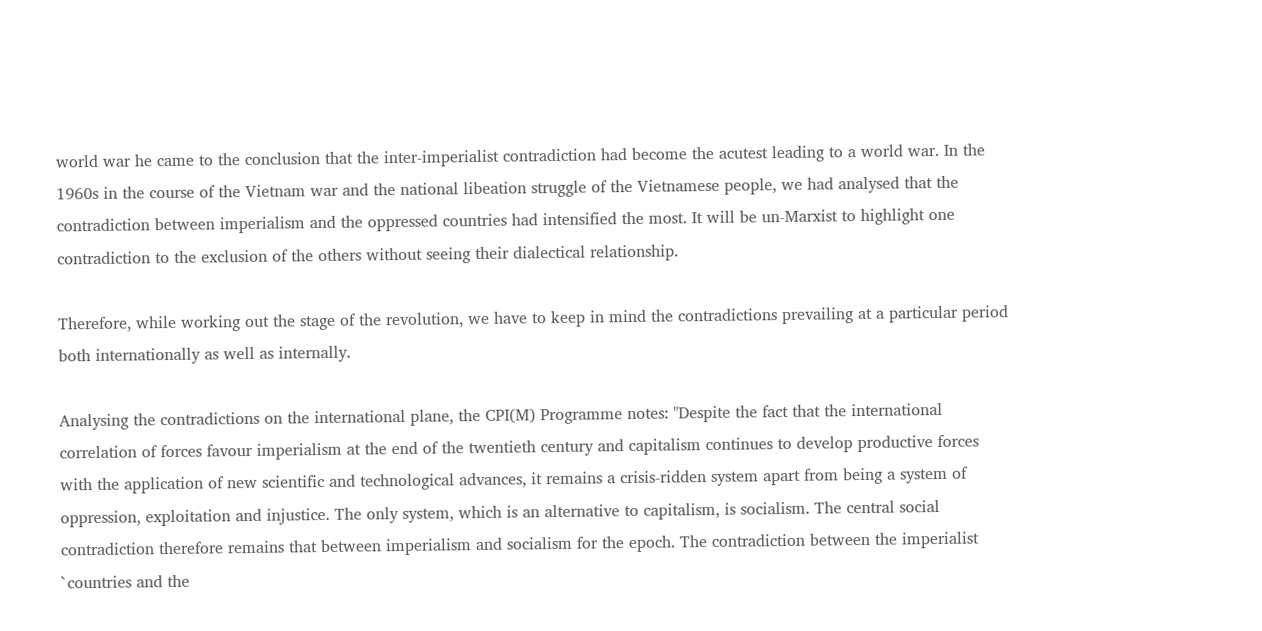world war he came to the conclusion that the inter-imperialist contradiction had become the acutest leading to a world war. In the 1960s in the course of the Vietnam war and the national libeation struggle of the Vietnamese people, we had analysed that the contradiction between imperialism and the oppressed countries had intensified the most. It will be un-Marxist to highlight one contradiction to the exclusion of the others without seeing their dialectical relationship.

Therefore, while working out the stage of the revolution, we have to keep in mind the contradictions prevailing at a particular period both internationally as well as internally.

Analysing the contradictions on the international plane, the CPI(M) Programme notes: "Despite the fact that the international correlation of forces favour imperialism at the end of the twentieth century and capitalism continues to develop productive forces with the application of new scientific and technological advances, it remains a crisis-ridden system apart from being a system of oppression, exploitation and injustice. The only system, which is an alternative to capitalism, is socialism. The central social contradiction therefore remains that between imperialism and socialism for the epoch. The contradiction between the imperialist `countries and the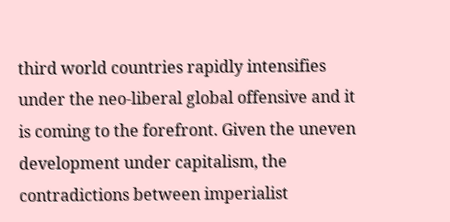third world countries rapidly intensifies under the neo-liberal global offensive and it is coming to the forefront. Given the uneven development under capitalism, the contradictions between imperialist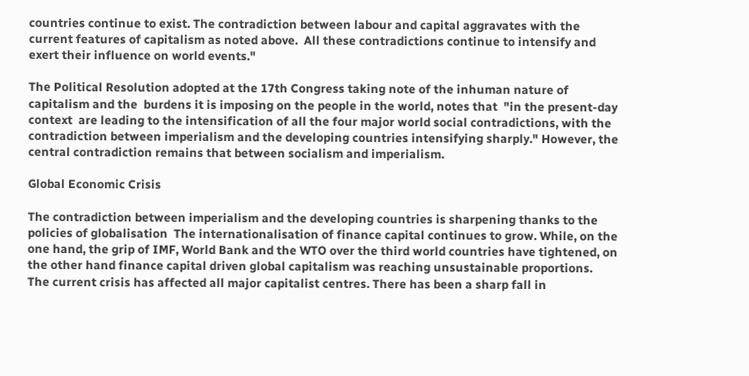countries continue to exist. The contradiction between labour and capital aggravates with the current features of capitalism as noted above.  All these contradictions continue to intensify and exert their influence on world events."

The Political Resolution adopted at the 17th Congress taking note of the inhuman nature of capitalism and the  burdens it is imposing on the people in the world, notes that  "in the present-day context  are leading to the intensification of all the four major world social contradictions, with the contradiction between imperialism and the developing countries intensifying sharply." However, the central contradiction remains that between socialism and imperialism.

Global Economic Crisis

The contradiction between imperialism and the developing countries is sharpening thanks to the policies of globalisation  The internationalisation of finance capital continues to grow. While, on the one hand, the grip of IMF, World Bank and the WTO over the third world countries have tightened, on the other hand finance capital driven global capitalism was reaching unsustainable proportions.  The current crisis has affected all major capitalist centres. There has been a sharp fall in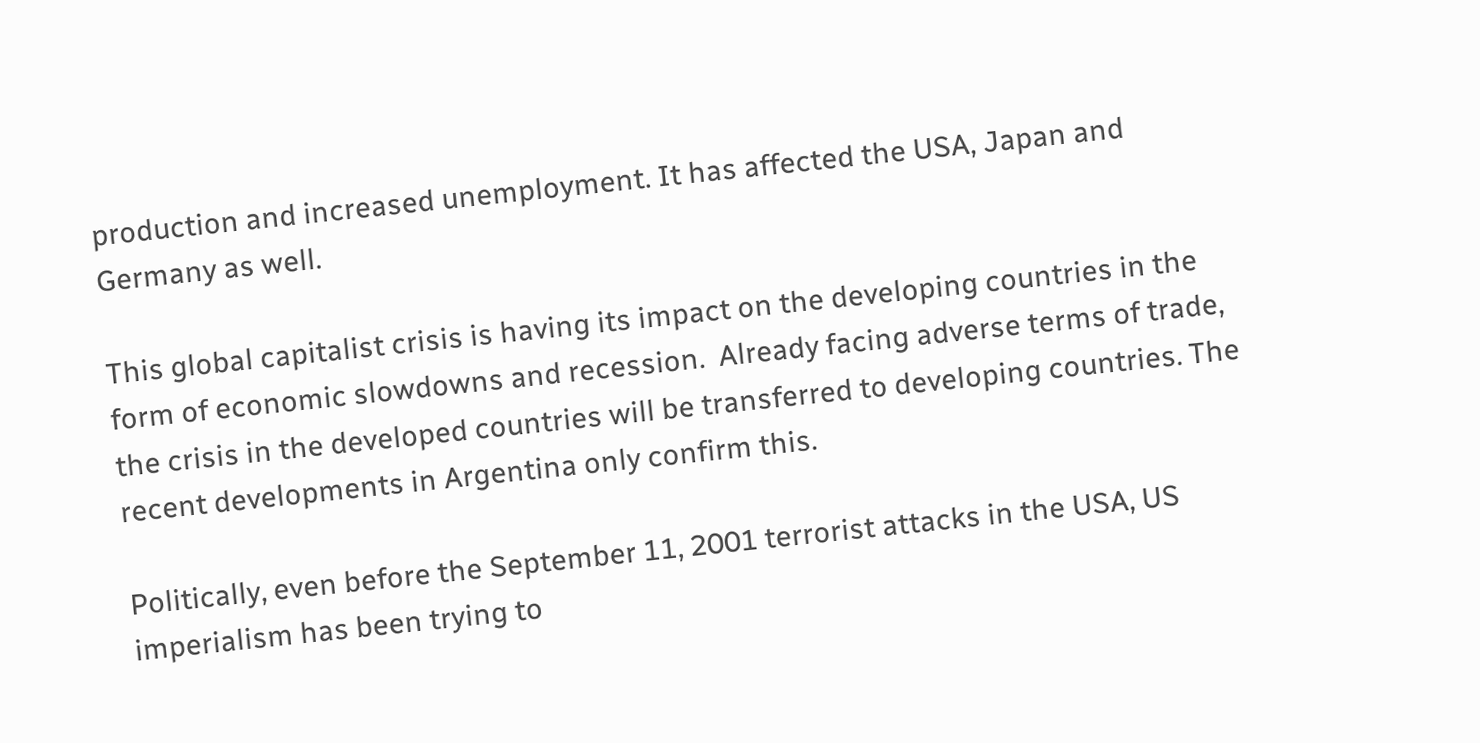production and increased unemployment. It has affected the USA, Japan and Germany as well.

This global capitalist crisis is having its impact on the developing countries in the form of economic slowdowns and recession.  Already facing adverse terms of trade, the crisis in the developed countries will be transferred to developing countries. The recent developments in Argentina only confirm this.

Politically, even before the September 11, 2001 terrorist attacks in the USA, US imperialism has been trying to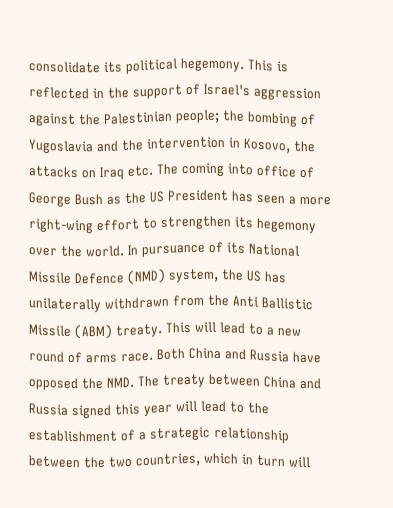consolidate its political hegemony. This is reflected in the support of Israel's aggression against the Palestinian people; the bombing of Yugoslavia and the intervention in Kosovo, the attacks on Iraq etc. The coming into office of George Bush as the US President has seen a more right-wing effort to strengthen its hegemony over the world. In pursuance of its National Missile Defence (NMD) system, the US has  unilaterally withdrawn from the Anti Ballistic Missile (ABM) treaty. This will lead to a new round of arms race. Both China and Russia have opposed the NMD. The treaty between China and Russia signed this year will lead to the establishment of a strategic relationship between the two countries, which in turn will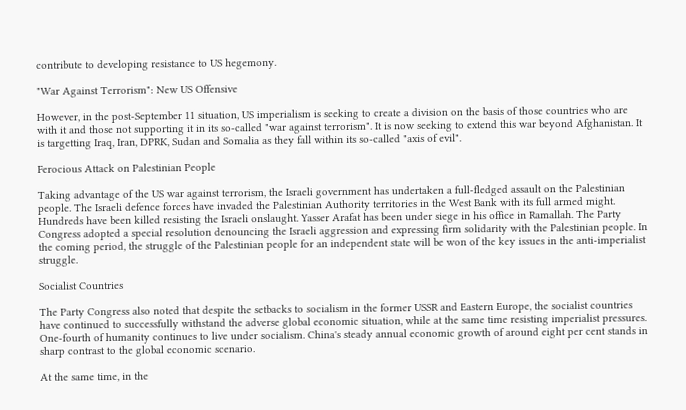contribute to developing resistance to US hegemony.

"War Against Terrorism": New US Offensive

However, in the post-September 11 situation, US imperialism is seeking to create a division on the basis of those countries who are with it and those not supporting it in its so-called "war against terrorism". It is now seeking to extend this war beyond Afghanistan. It is targetting Iraq, Iran, DPRK, Sudan and Somalia as they fall within its so-called "axis of evil".

Ferocious Attack on Palestinian People

Taking advantage of the US war against terrorism, the Israeli government has undertaken a full-fledged assault on the Palestinian people. The Israeli defence forces have invaded the Palestinian Authority territories in the West Bank with its full armed might. Hundreds have been killed resisting the Israeli onslaught. Yasser Arafat has been under siege in his office in Ramallah. The Party Congress adopted a special resolution denouncing the Israeli aggression and expressing firm solidarity with the Palestinian people. In the coming period, the struggle of the Palestinian people for an independent state will be won of the key issues in the anti-imperialist struggle.

Socialist Countries

The Party Congress also noted that despite the setbacks to socialism in the former USSR and Eastern Europe, the socialist countries have continued to successfully withstand the adverse global economic situation, while at the same time resisting imperialist pressures.  One-fourth of humanity continues to live under socialism. China's steady annual economic growth of around eight per cent stands in sharp contrast to the global economic scenario.

At the same time, in the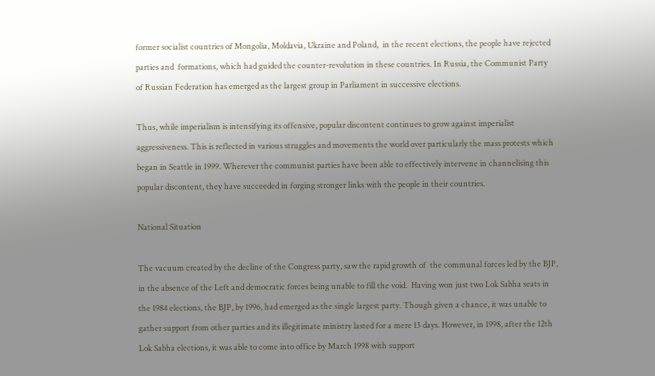former socialist countries of Mongolia, Moldavia, Ukraine and Poland,  in the recent elections, the people have rejected parties and  formations, which had guided the counter-revolution in these countries. In Russia, the Communist Party of Russian Federation has emerged as the largest group in Parliament in successive elections.

Thus, while imperialism is intensifying its offensive, popular discontent continues to grow against imperialist aggressiveness. This is reflected in various struggles and movements the world over particularly the mass protests which began in Seattle in 1999. Wherever the communist parties have been able to effectively intervene in channelising this popular discontent, they have succeeded in forging stronger links with the people in their countries.

National Situation

The vacuum created by the decline of the Congress party, saw the rapid growth of  the communal forces led by the BJP, in the absence of the Left and democratic forces being unable to fill the void.  Having won just two Lok Sabha seats in the 1984 elections, the BJP, by 1996, had emerged as the single largest party. Though given a chance, it was unable to gather support from other parties and its illegitimate ministry lasted for a mere 13 days. However, in 1998, after the 12th Lok Sabha elections, it was able to come into office by March 1998 with support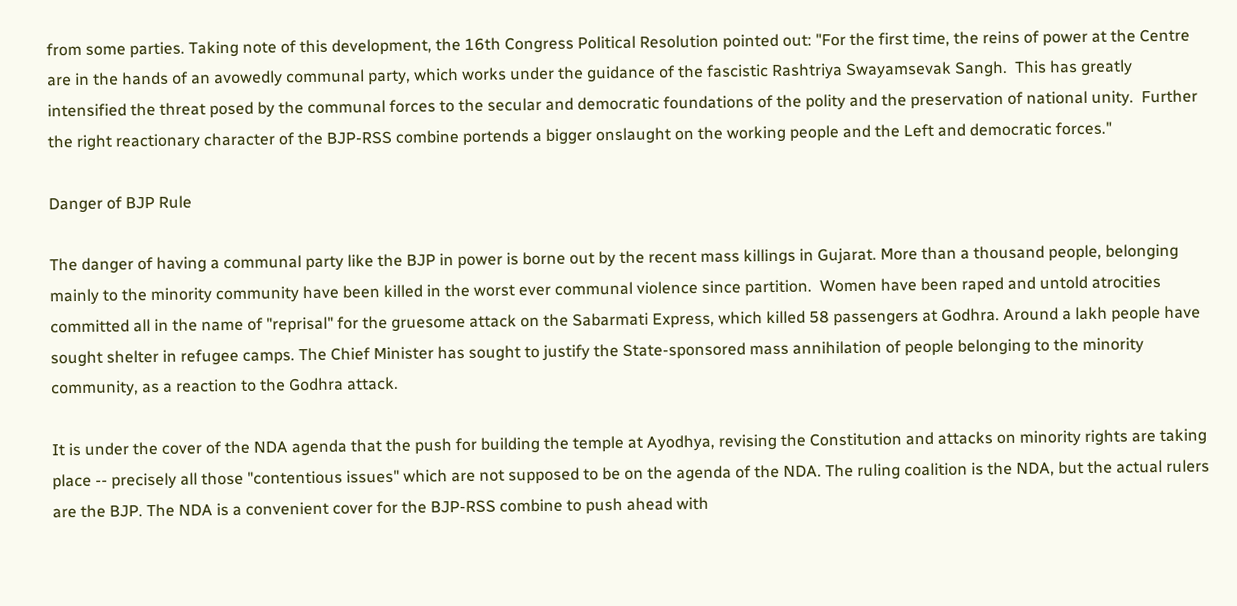from some parties. Taking note of this development, the 16th Congress Political Resolution pointed out: "For the first time, the reins of power at the Centre are in the hands of an avowedly communal party, which works under the guidance of the fascistic Rashtriya Swayamsevak Sangh.  This has greatly intensified the threat posed by the communal forces to the secular and democratic foundations of the polity and the preservation of national unity.  Further the right reactionary character of the BJP-RSS combine portends a bigger onslaught on the working people and the Left and democratic forces."

Danger of BJP Rule

The danger of having a communal party like the BJP in power is borne out by the recent mass killings in Gujarat. More than a thousand people, belonging mainly to the minority community have been killed in the worst ever communal violence since partition.  Women have been raped and untold atrocities committed all in the name of "reprisal" for the gruesome attack on the Sabarmati Express, which killed 58 passengers at Godhra. Around a lakh people have sought shelter in refugee camps. The Chief Minister has sought to justify the State-sponsored mass annihilation of people belonging to the minority community, as a reaction to the Godhra attack.

It is under the cover of the NDA agenda that the push for building the temple at Ayodhya, revising the Constitution and attacks on minority rights are taking place -- precisely all those "contentious issues" which are not supposed to be on the agenda of the NDA. The ruling coalition is the NDA, but the actual rulers are the BJP. The NDA is a convenient cover for the BJP-RSS combine to push ahead with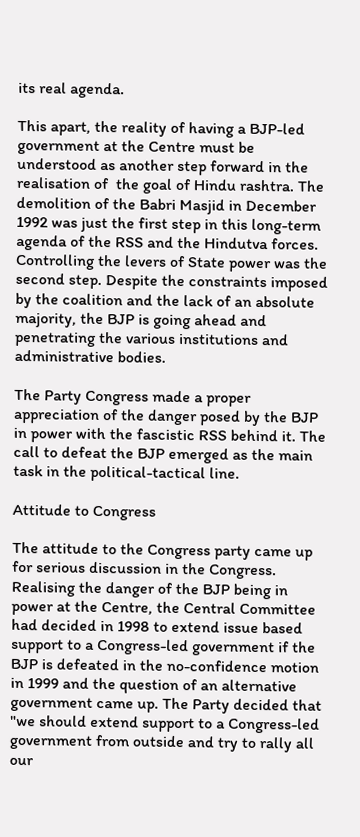its real agenda.

This apart, the reality of having a BJP-led government at the Centre must be understood as another step forward in the realisation of  the goal of Hindu rashtra. The demolition of the Babri Masjid in December 1992 was just the first step in this long-term agenda of the RSS and the Hindutva forces. Controlling the levers of State power was the second step. Despite the constraints imposed by the coalition and the lack of an absolute majority, the BJP is going ahead and penetrating the various institutions and administrative bodies.

The Party Congress made a proper appreciation of the danger posed by the BJP in power with the fascistic RSS behind it. The call to defeat the BJP emerged as the main task in the political-tactical line.

Attitude to Congress

The attitude to the Congress party came up for serious discussion in the Congress. Realising the danger of the BJP being in power at the Centre, the Central Committee had decided in 1998 to extend issue based support to a Congress-led government if the BJP is defeated in the no-confidence motion in 1999 and the question of an alternative government came up. The Party decided that "we should extend support to a Congress-led government from outside and try to rally all our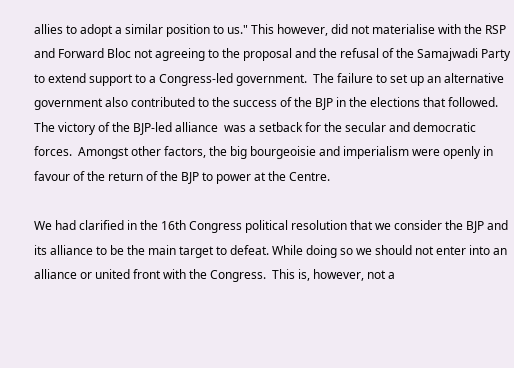allies to adopt a similar position to us." This however, did not materialise with the RSP and Forward Bloc not agreeing to the proposal and the refusal of the Samajwadi Party to extend support to a Congress-led government.  The failure to set up an alternative government also contributed to the success of the BJP in the elections that followed.  The victory of the BJP-led alliance  was a setback for the secular and democratic forces.  Amongst other factors, the big bourgeoisie and imperialism were openly in favour of the return of the BJP to power at the Centre.

We had clarified in the 16th Congress political resolution that we consider the BJP and its alliance to be the main target to defeat. While doing so we should not enter into an alliance or united front with the Congress.  This is, however, not a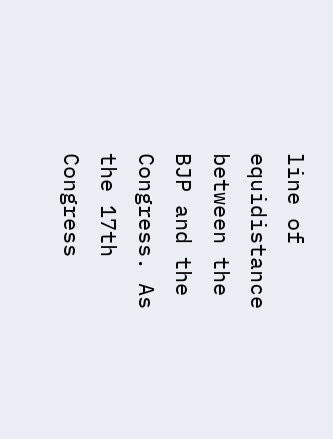line of equidistance between the BJP and the Congress. As the 17th Congress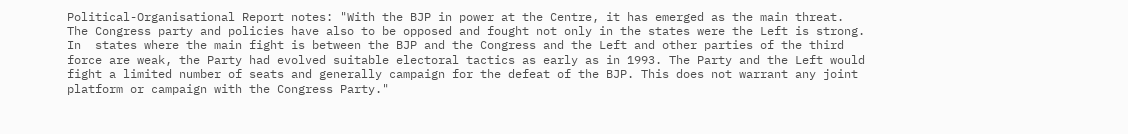Political-Organisational Report notes: "With the BJP in power at the Centre, it has emerged as the main threat. The Congress party and policies have also to be opposed and fought not only in the states were the Left is strong. In  states where the main fight is between the BJP and the Congress and the Left and other parties of the third force are weak, the Party had evolved suitable electoral tactics as early as in 1993. The Party and the Left would fight a limited number of seats and generally campaign for the defeat of the BJP. This does not warrant any joint platform or campaign with the Congress Party."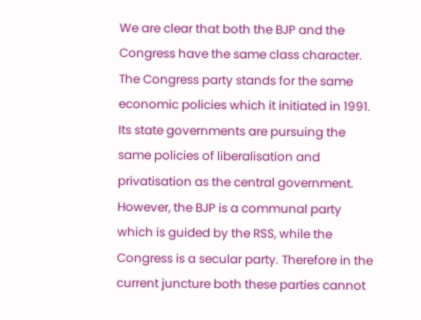We are clear that both the BJP and the Congress have the same class character. The Congress party stands for the same economic policies which it initiated in 1991. Its state governments are pursuing the same policies of liberalisation and privatisation as the central government. However, the BJP is a communal party which is guided by the RSS, while the Congress is a secular party. Therefore in the current juncture both these parties cannot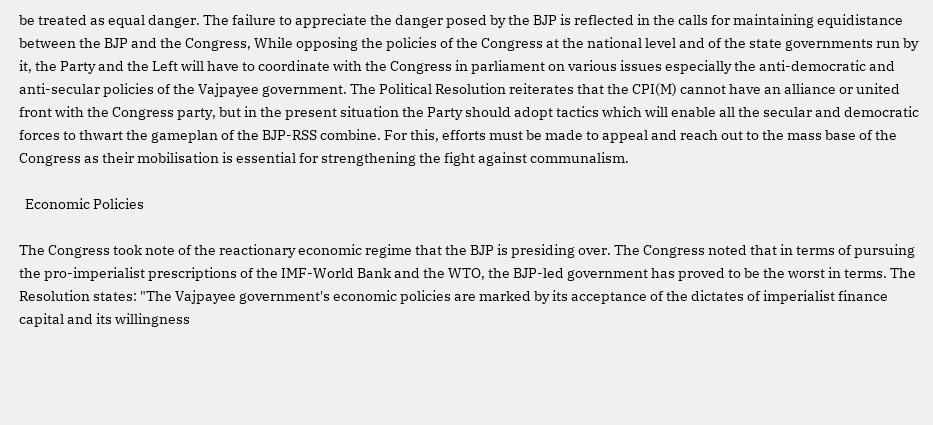be treated as equal danger. The failure to appreciate the danger posed by the BJP is reflected in the calls for maintaining equidistance between the BJP and the Congress, While opposing the policies of the Congress at the national level and of the state governments run by it, the Party and the Left will have to coordinate with the Congress in parliament on various issues especially the anti-democratic and anti-secular policies of the Vajpayee government. The Political Resolution reiterates that the CPI(M) cannot have an alliance or united front with the Congress party, but in the present situation the Party should adopt tactics which will enable all the secular and democratic forces to thwart the gameplan of the BJP-RSS combine. For this, efforts must be made to appeal and reach out to the mass base of the Congress as their mobilisation is essential for strengthening the fight against communalism.

  Economic Policies

The Congress took note of the reactionary economic regime that the BJP is presiding over. The Congress noted that in terms of pursuing the pro-imperialist prescriptions of the IMF-World Bank and the WTO, the BJP-led government has proved to be the worst in terms. The Resolution states: "The Vajpayee government's economic policies are marked by its acceptance of the dictates of imperialist finance capital and its willingness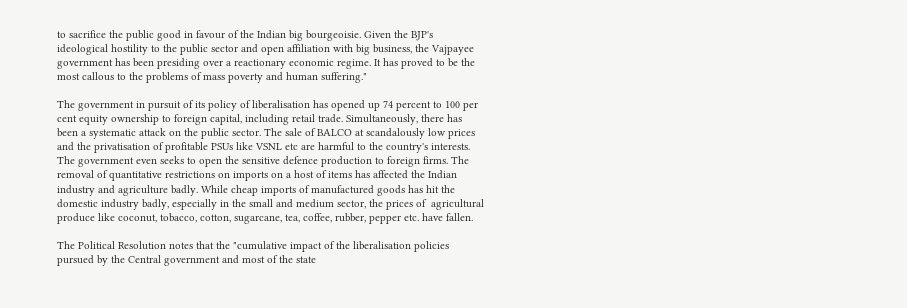to sacrifice the public good in favour of the Indian big bourgeoisie. Given the BJP's ideological hostility to the public sector and open affiliation with big business, the Vajpayee government has been presiding over a reactionary economic regime. It has proved to be the most callous to the problems of mass poverty and human suffering."

The government in pursuit of its policy of liberalisation has opened up 74 percent to 100 per cent equity ownership to foreign capital, including retail trade. Simultaneously, there has been a systematic attack on the public sector. The sale of BALCO at scandalously low prices and the privatisation of profitable PSUs like VSNL etc are harmful to the country's interests. The government even seeks to open the sensitive defence production to foreign firms. The removal of quantitative restrictions on imports on a host of items has affected the Indian industry and agriculture badly. While cheap imports of manufactured goods has hit the domestic industry badly, especially in the small and medium sector, the prices of  agricultural produce like coconut, tobacco, cotton, sugarcane, tea, coffee, rubber, pepper etc. have fallen.

The Political Resolution notes that the "cumulative impact of the liberalisation policies pursued by the Central government and most of the state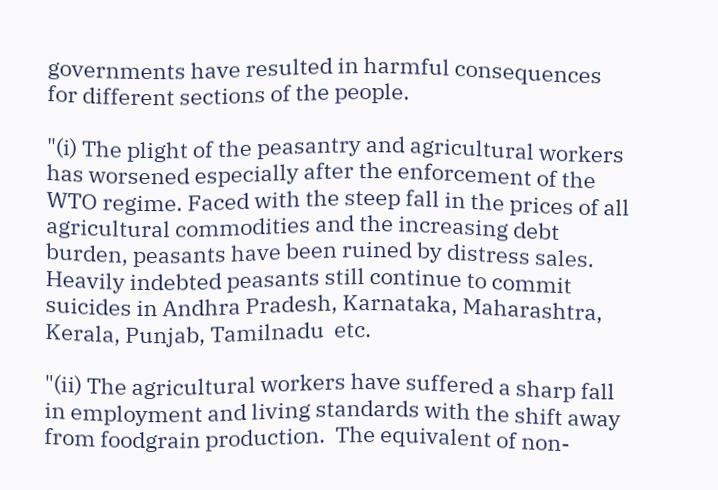governments have resulted in harmful consequences for different sections of the people.

"(i) The plight of the peasantry and agricultural workers has worsened especially after the enforcement of the WTO regime. Faced with the steep fall in the prices of all agricultural commodities and the increasing debt burden, peasants have been ruined by distress sales. Heavily indebted peasants still continue to commit suicides in Andhra Pradesh, Karnataka, Maharashtra, Kerala, Punjab, Tamilnadu  etc.

"(ii) The agricultural workers have suffered a sharp fall in employment and living standards with the shift away from foodgrain production.  The equivalent of non-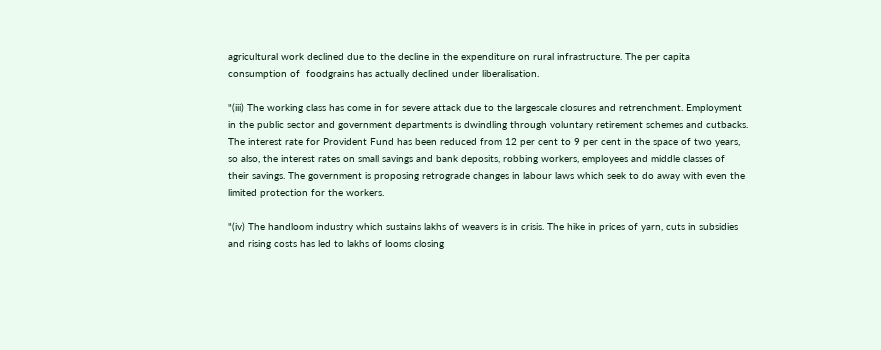agricultural work declined due to the decline in the expenditure on rural infrastructure. The per capita consumption of  foodgrains has actually declined under liberalisation.

"(iii) The working class has come in for severe attack due to the largescale closures and retrenchment. Employment in the public sector and government departments is dwindling through voluntary retirement schemes and cutbacks. The interest rate for Provident Fund has been reduced from 12 per cent to 9 per cent in the space of two years, so also, the interest rates on small savings and bank deposits, robbing workers, employees and middle classes of their savings. The government is proposing retrograde changes in labour laws which seek to do away with even the limited protection for the workers.

"(iv) The handloom industry which sustains lakhs of weavers is in crisis. The hike in prices of yarn, cuts in subsidies and rising costs has led to lakhs of looms closing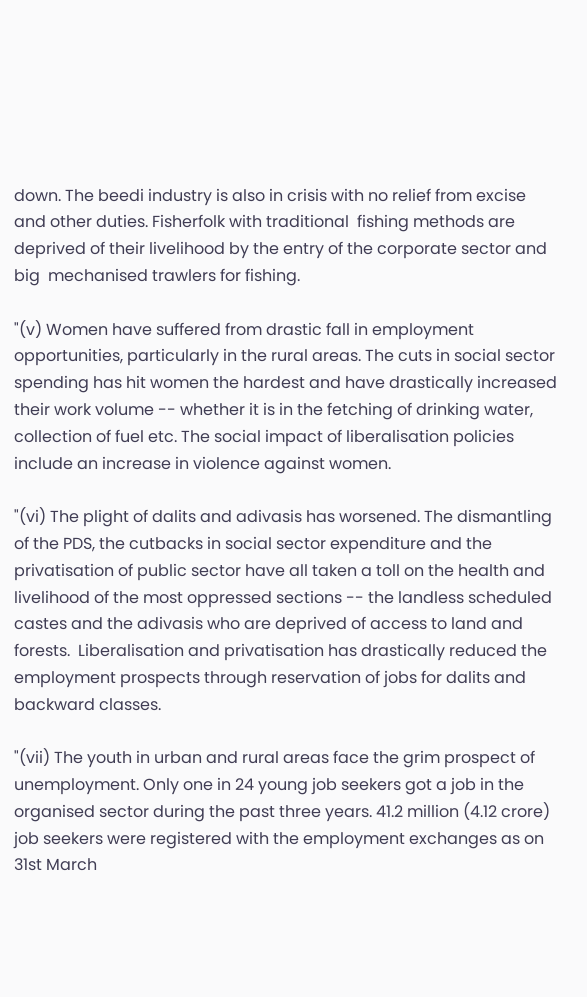down. The beedi industry is also in crisis with no relief from excise and other duties. Fisherfolk with traditional  fishing methods are deprived of their livelihood by the entry of the corporate sector and big  mechanised trawlers for fishing.

"(v) Women have suffered from drastic fall in employment opportunities, particularly in the rural areas. The cuts in social sector spending has hit women the hardest and have drastically increased their work volume -- whether it is in the fetching of drinking water, collection of fuel etc. The social impact of liberalisation policies include an increase in violence against women.

"(vi) The plight of dalits and adivasis has worsened. The dismantling of the PDS, the cutbacks in social sector expenditure and the privatisation of public sector have all taken a toll on the health and livelihood of the most oppressed sections -- the landless scheduled castes and the adivasis who are deprived of access to land and forests.  Liberalisation and privatisation has drastically reduced the employment prospects through reservation of jobs for dalits and backward classes.

"(vii) The youth in urban and rural areas face the grim prospect of unemployment. Only one in 24 young job seekers got a job in the organised sector during the past three years. 41.2 million (4.12 crore) job seekers were registered with the employment exchanges as on 31st March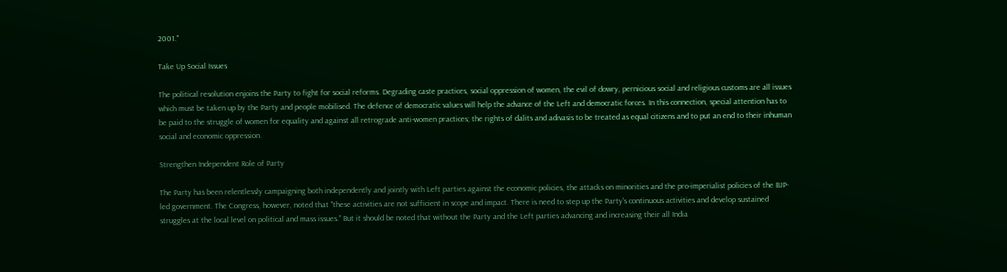2001."

Take Up Social Issues

The political resolution enjoins the Party to fight for social reforms. Degrading caste practices, social oppression of women, the evil of dowry, pernicious social and religious customs are all issues which must be taken up by the Party and people mobilised. The defence of democratic values will help the advance of the Left and democratic forces. In this connection, special attention has to be paid to the struggle of women for equality and against all retrograde anti-women practices; the rights of dalits and adivasis to be treated as equal citizens and to put an end to their inhuman social and economic oppression.

Strengthen Independent Role of Party

The Party has been relentlessly campaigning both independently and jointly with Left parties against the economic policies, the attacks on minorities and the pro-imperialist policies of the BJP-led government. The Congress, however, noted that "these activities are not sufficient in scope and impact. There is need to step up the Party's continuous activities and develop sustained struggles at the local level on political and mass issues." But it should be noted that without the Party and the Left parties advancing and increasing their all India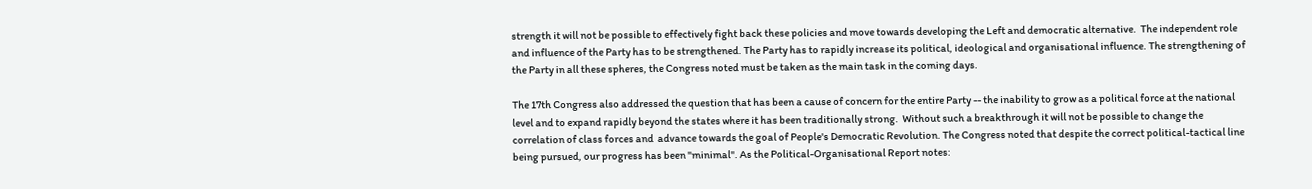strength it will not be possible to effectively fight back these policies and move towards developing the Left and democratic alternative.  The independent role and influence of the Party has to be strengthened. The Party has to rapidly increase its political, ideological and organisational influence. The strengthening of the Party in all these spheres, the Congress noted must be taken as the main task in the coming days.

The 17th Congress also addressed the question that has been a cause of concern for the entire Party -- the inability to grow as a political force at the national level and to expand rapidly beyond the states where it has been traditionally strong.  Without such a breakthrough it will not be possible to change the correlation of class forces and  advance towards the goal of People's Democratic Revolution. The Congress noted that despite the correct political-tactical line being pursued, our progress has been "minimal". As the Political-Organisational Report notes: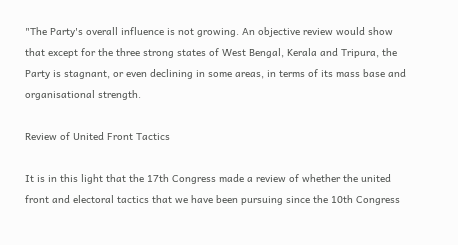"The Party's overall influence is not growing. An objective review would show that except for the three strong states of West Bengal, Kerala and Tripura, the Party is stagnant, or even declining in some areas, in terms of its mass base and organisational strength.

Review of United Front Tactics

It is in this light that the 17th Congress made a review of whether the united front and electoral tactics that we have been pursuing since the 10th Congress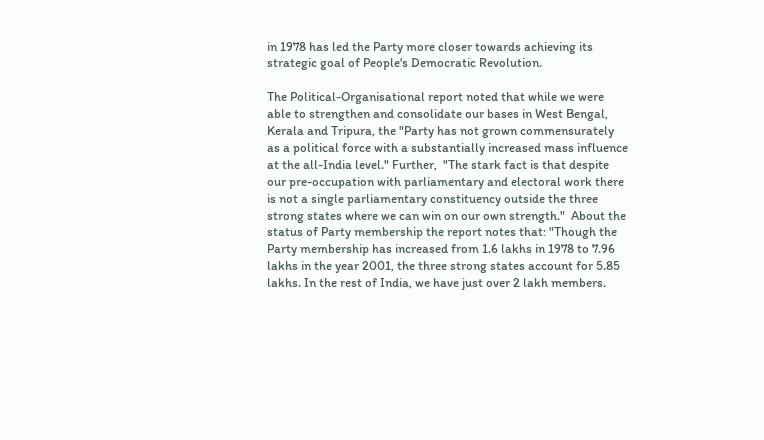in 1978 has led the Party more closer towards achieving its strategic goal of People's Democratic Revolution.

The Political-Organisational report noted that while we were able to strengthen and consolidate our bases in West Bengal, Kerala and Tripura, the "Party has not grown commensurately as a political force with a substantially increased mass influence at the all-India level." Further,  "The stark fact is that despite our pre-occupation with parliamentary and electoral work there is not a single parliamentary constituency outside the three strong states where we can win on our own strength."  About the status of Party membership the report notes that: "Though the Party membership has increased from 1.6 lakhs in 1978 to 7.96 lakhs in the year 2001, the three strong states account for 5.85 lakhs. In the rest of India, we have just over 2 lakh members.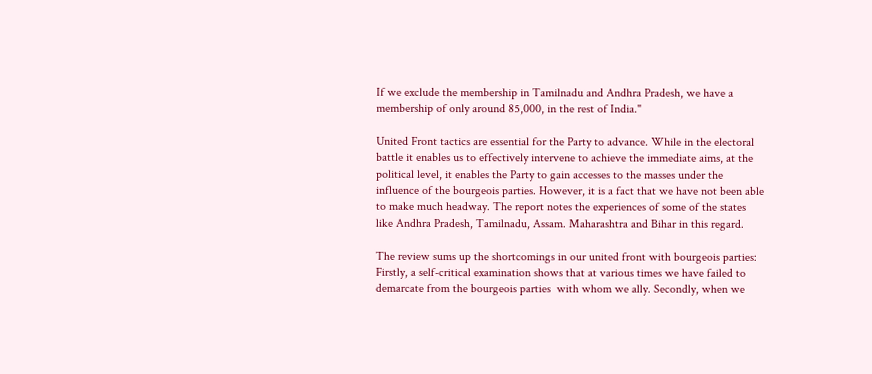If we exclude the membership in Tamilnadu and Andhra Pradesh, we have a membership of only around 85,000, in the rest of India."

United Front tactics are essential for the Party to advance. While in the electoral battle it enables us to effectively intervene to achieve the immediate aims, at the political level, it enables the Party to gain accesses to the masses under the influence of the bourgeois parties. However, it is a fact that we have not been able to make much headway. The report notes the experiences of some of the states like Andhra Pradesh, Tamilnadu, Assam. Maharashtra and Bihar in this regard.

The review sums up the shortcomings in our united front with bourgeois parties: Firstly, a self-critical examination shows that at various times we have failed to demarcate from the bourgeois parties  with whom we ally. Secondly, when we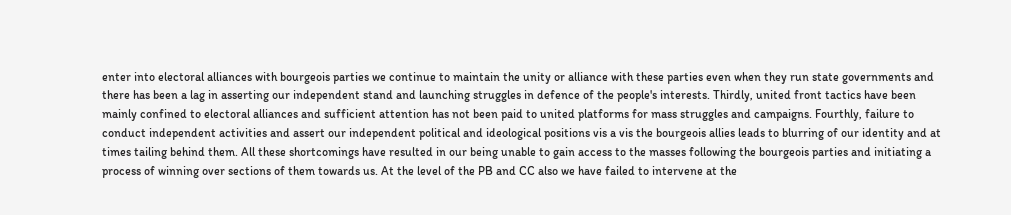enter into electoral alliances with bourgeois parties we continue to maintain the unity or alliance with these parties even when they run state governments and there has been a lag in asserting our independent stand and launching struggles in defence of the people's interests. Thirdly, united front tactics have been mainly confined to electoral alliances and sufficient attention has not been paid to united platforms for mass struggles and campaigns. Fourthly, failure to conduct independent activities and assert our independent political and ideological positions vis a vis the bourgeois allies leads to blurring of our identity and at times tailing behind them. All these shortcomings have resulted in our being unable to gain access to the masses following the bourgeois parties and initiating a process of winning over sections of them towards us. At the level of the PB and CC also we have failed to intervene at the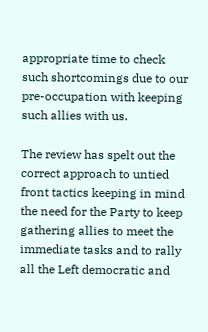appropriate time to check such shortcomings due to our pre-occupation with keeping such allies with us.

The review has spelt out the correct approach to untied front tactics keeping in mind the need for the Party to keep gathering allies to meet the immediate tasks and to rally all the Left democratic and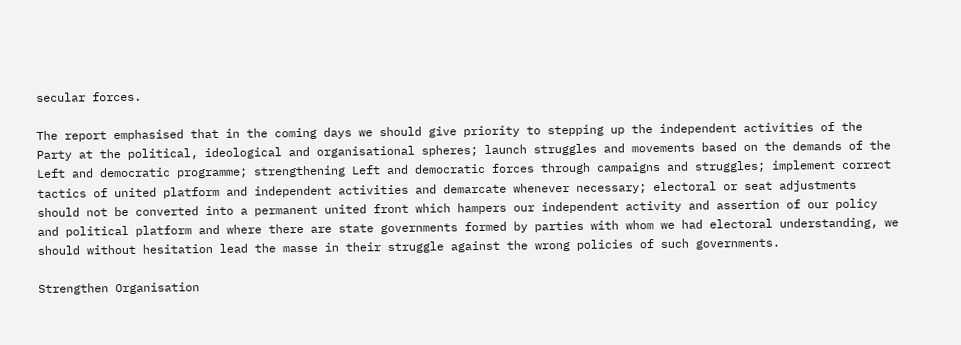secular forces.

The report emphasised that in the coming days we should give priority to stepping up the independent activities of the Party at the political, ideological and organisational spheres; launch struggles and movements based on the demands of the Left and democratic programme; strengthening Left and democratic forces through campaigns and struggles; implement correct tactics of united platform and independent activities and demarcate whenever necessary; electoral or seat adjustments should not be converted into a permanent united front which hampers our independent activity and assertion of our policy and political platform and where there are state governments formed by parties with whom we had electoral understanding, we should without hesitation lead the masse in their struggle against the wrong policies of such governments.

Strengthen Organisation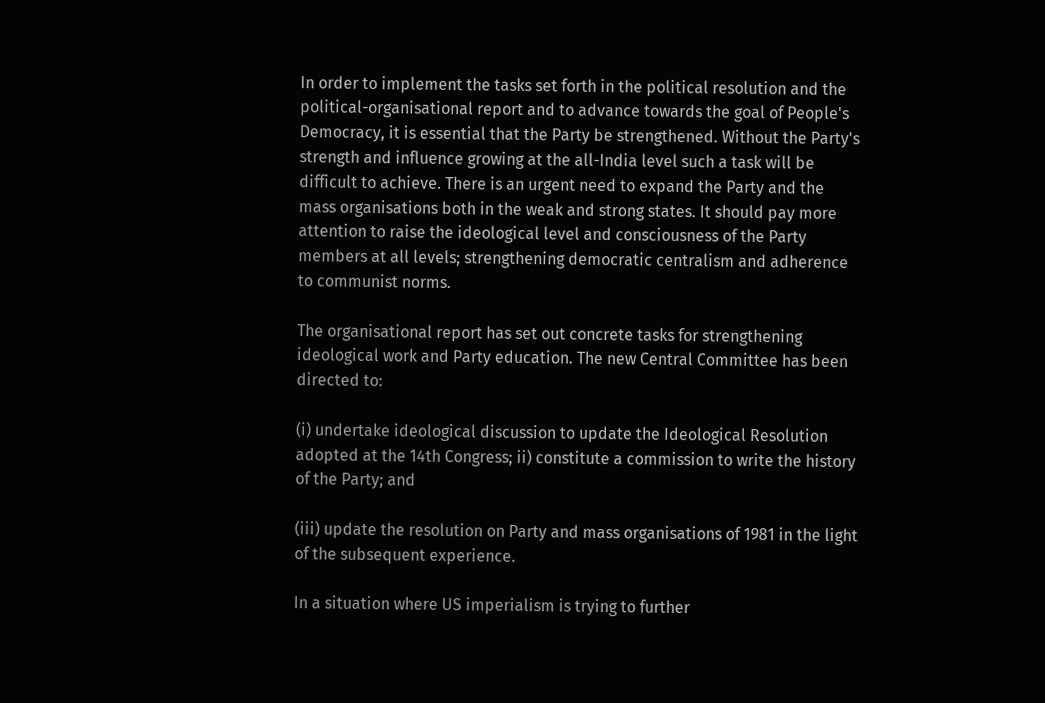In order to implement the tasks set forth in the political resolution and the political-organisational report and to advance towards the goal of People's Democracy, it is essential that the Party be strengthened. Without the Party's strength and influence growing at the all-India level such a task will be difficult to achieve. There is an urgent need to expand the Party and the mass organisations both in the weak and strong states. It should pay more attention to raise the ideological level and consciousness of the Party members at all levels; strengthening democratic centralism and adherence to communist norms.

The organisational report has set out concrete tasks for strengthening ideological work and Party education. The new Central Committee has been directed to:

(i) undertake ideological discussion to update the Ideological Resolution adopted at the 14th Congress; ii) constitute a commission to write the history of the Party; and

(iii) update the resolution on Party and mass organisations of 1981 in the light of the subsequent experience.

In a situation where US imperialism is trying to further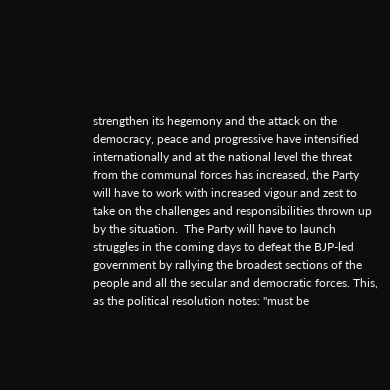strengthen its hegemony and the attack on the democracy, peace and progressive have intensified internationally and at the national level the threat from the communal forces has increased, the Party will have to work with increased vigour and zest to take on the challenges and responsibilities thrown up by the situation.  The Party will have to launch struggles in the coming days to defeat the BJP-led government by rallying the broadest sections of the people and all the secular and democratic forces. This, as the political resolution notes: "must be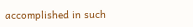accomplished in such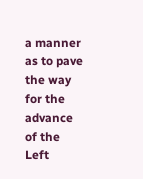a manner as to pave the way for the advance of the Left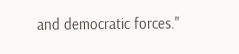and democratic forces."